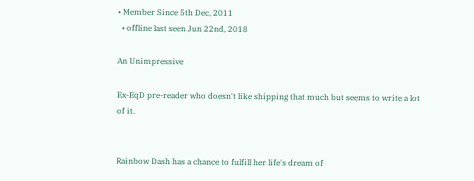• Member Since 5th Dec, 2011
  • offline last seen Jun 22nd, 2018

An Unimpressive

Ex-EqD pre-reader who doesn't like shipping that much but seems to write a lot of it.


Rainbow Dash has a chance to fulfill her life's dream of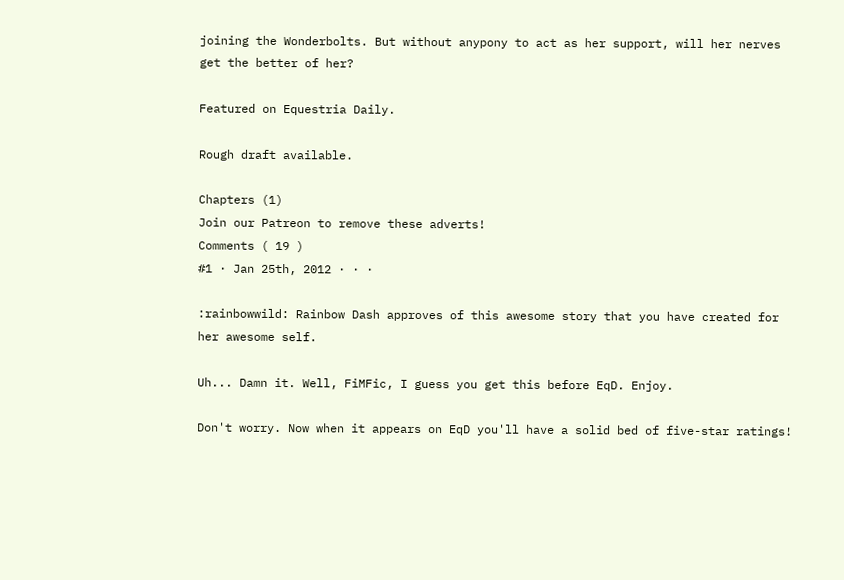joining the Wonderbolts. But without anypony to act as her support, will her nerves get the better of her?

Featured on Equestria Daily.

Rough draft available.

Chapters (1)
Join our Patreon to remove these adverts!
Comments ( 19 )
#1 · Jan 25th, 2012 · · ·

:rainbowwild: Rainbow Dash approves of this awesome story that you have created for her awesome self.

Uh... Damn it. Well, FiMFic, I guess you get this before EqD. Enjoy.

Don't worry. Now when it appears on EqD you'll have a solid bed of five-star ratings!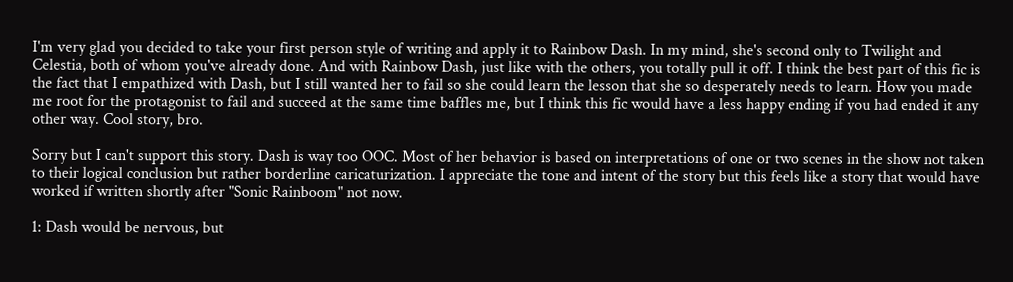I'm very glad you decided to take your first person style of writing and apply it to Rainbow Dash. In my mind, she's second only to Twilight and Celestia, both of whom you've already done. And with Rainbow Dash, just like with the others, you totally pull it off. I think the best part of this fic is the fact that I empathized with Dash, but I still wanted her to fail so she could learn the lesson that she so desperately needs to learn. How you made me root for the protagonist to fail and succeed at the same time baffles me, but I think this fic would have a less happy ending if you had ended it any other way. Cool story, bro.

Sorry but I can't support this story. Dash is way too OOC. Most of her behavior is based on interpretations of one or two scenes in the show not taken to their logical conclusion but rather borderline caricaturization. I appreciate the tone and intent of the story but this feels like a story that would have worked if written shortly after "Sonic Rainboom" not now.

1: Dash would be nervous, but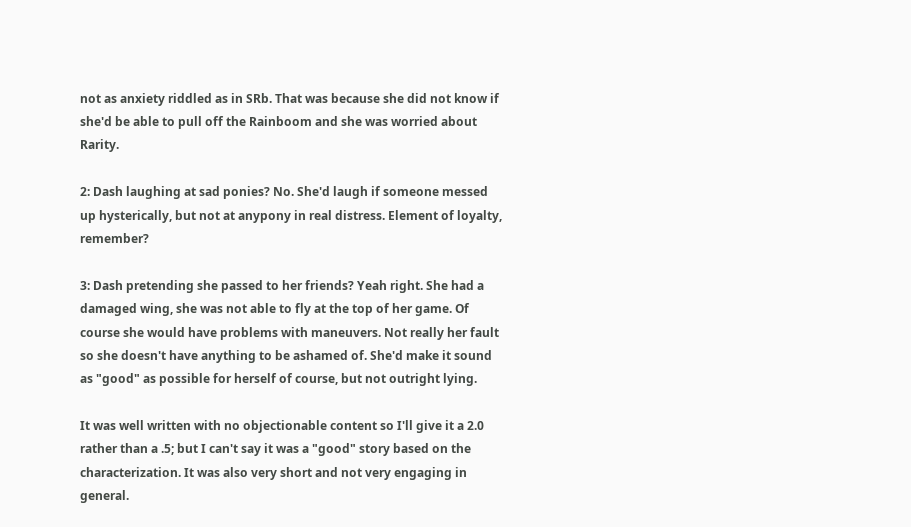not as anxiety riddled as in SRb. That was because she did not know if she'd be able to pull off the Rainboom and she was worried about Rarity.

2: Dash laughing at sad ponies? No. She'd laugh if someone messed up hysterically, but not at anypony in real distress. Element of loyalty, remember?

3: Dash pretending she passed to her friends? Yeah right. She had a damaged wing, she was not able to fly at the top of her game. Of course she would have problems with maneuvers. Not really her fault so she doesn't have anything to be ashamed of. She'd make it sound as "good" as possible for herself of course, but not outright lying.

It was well written with no objectionable content so I'll give it a 2.0 rather than a .5; but I can't say it was a "good" story based on the characterization. It was also very short and not very engaging in general.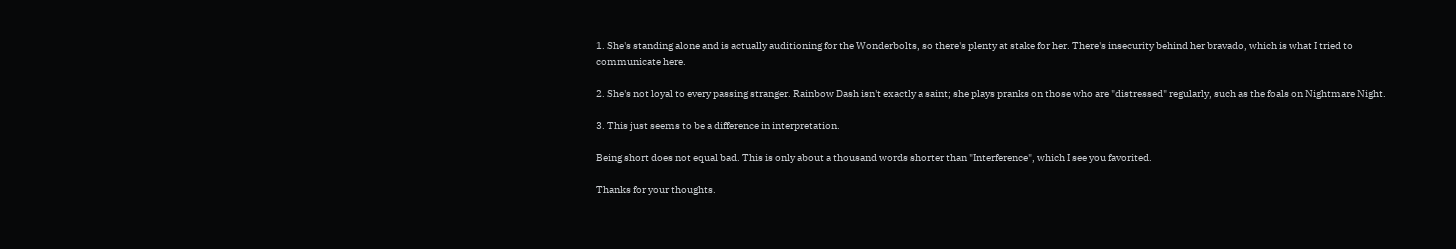1. She's standing alone and is actually auditioning for the Wonderbolts, so there's plenty at stake for her. There's insecurity behind her bravado, which is what I tried to communicate here.

2. She's not loyal to every passing stranger. Rainbow Dash isn't exactly a saint; she plays pranks on those who are "distressed" regularly, such as the foals on Nightmare Night.

3. This just seems to be a difference in interpretation.

Being short does not equal bad. This is only about a thousand words shorter than "Interference", which I see you favorited.

Thanks for your thoughts.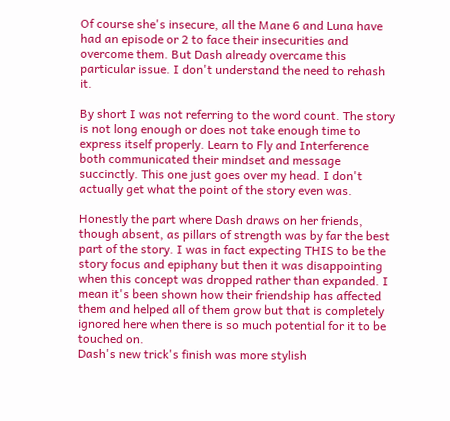Of course she's insecure, all the Mane 6 and Luna have had an episode or 2 to face their insecurities and overcome them. But Dash already overcame this particular issue. I don't understand the need to rehash it.

By short I was not referring to the word count. The story is not long enough or does not take enough time to express itself properly. Learn to Fly and Interference both communicated their mindset and message succinctly. This one just goes over my head. I don't actually get what the point of the story even was.

Honestly the part where Dash draws on her friends, though absent, as pillars of strength was by far the best part of the story. I was in fact expecting THIS to be the story focus and epiphany but then it was disappointing when this concept was dropped rather than expanded. I mean it's been shown how their friendship has affected them and helped all of them grow but that is completely ignored here when there is so much potential for it to be touched on.
Dash's new trick's finish was more stylish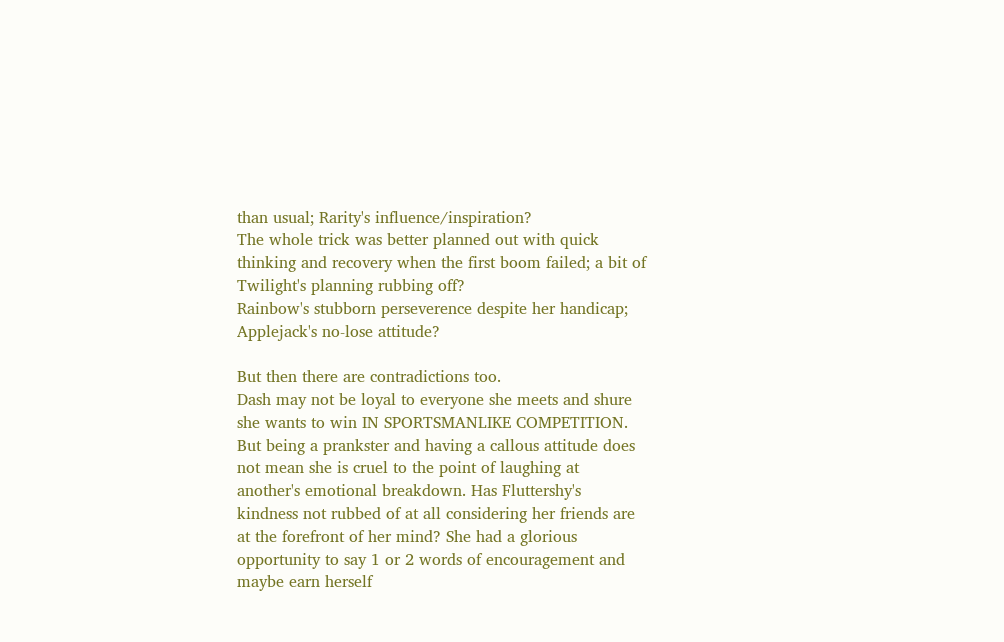than usual; Rarity's influence/inspiration?
The whole trick was better planned out with quick thinking and recovery when the first boom failed; a bit of Twilight's planning rubbing off?
Rainbow's stubborn perseverence despite her handicap; Applejack's no-lose attitude?

But then there are contradictions too.
Dash may not be loyal to everyone she meets and shure she wants to win IN SPORTSMANLIKE COMPETITION. But being a prankster and having a callous attitude does not mean she is cruel to the point of laughing at another's emotional breakdown. Has Fluttershy's kindness not rubbed of at all considering her friends are at the forefront of her mind? She had a glorious opportunity to say 1 or 2 words of encouragement and maybe earn herself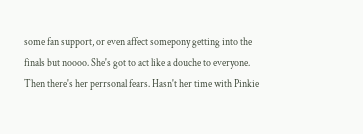some fan support, or even affect somepony getting into the finals but noooo. She's got to act like a douche to everyone.
Then there's her perrsonal fears. Hasn't her time with Pinkie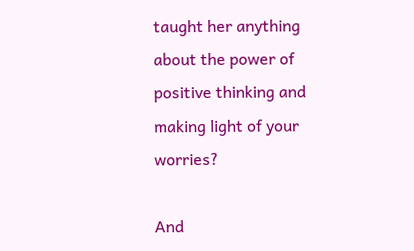taught her anything about the power of positive thinking and making light of your worries?

And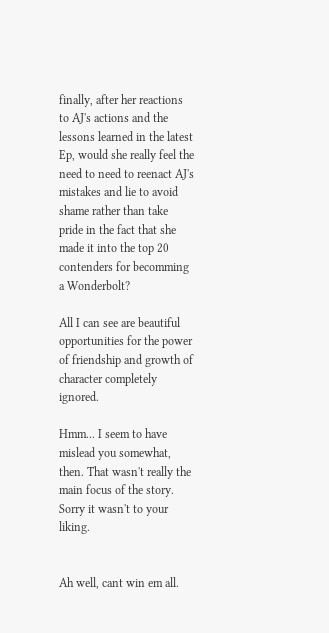finally, after her reactions to AJ's actions and the lessons learned in the latest Ep, would she really feel the need to need to reenact AJ's mistakes and lie to avoid shame rather than take pride in the fact that she made it into the top 20 contenders for becomming a Wonderbolt?

All I can see are beautiful opportunities for the power of friendship and growth of character completely ignored.

Hmm... I seem to have mislead you somewhat, then. That wasn't really the main focus of the story. Sorry it wasn't to your liking.


Ah well, cant win em all.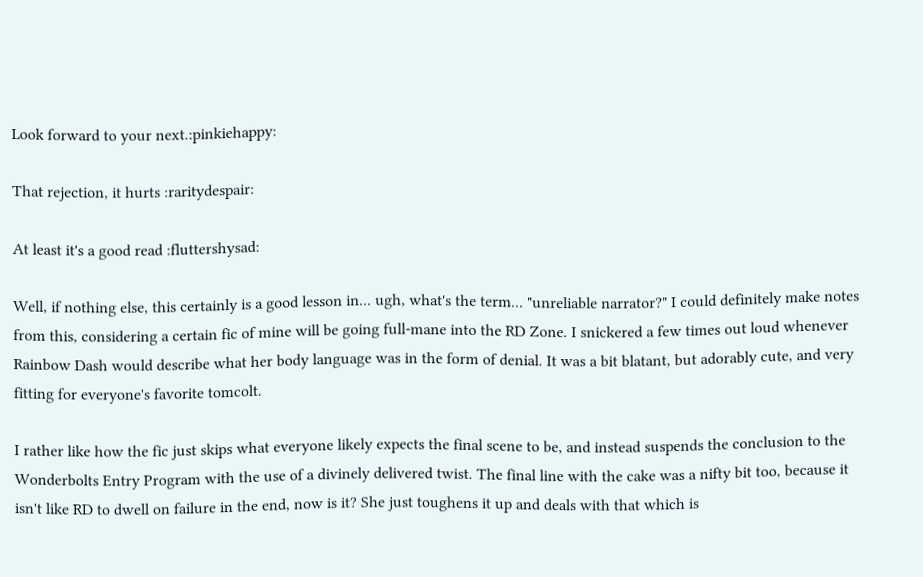Look forward to your next.:pinkiehappy:

That rejection, it hurts :raritydespair:

At least it's a good read :fluttershysad:

Well, if nothing else, this certainly is a good lesson in... ugh, what's the term... "unreliable narrator?" I could definitely make notes from this, considering a certain fic of mine will be going full-mane into the RD Zone. I snickered a few times out loud whenever Rainbow Dash would describe what her body language was in the form of denial. It was a bit blatant, but adorably cute, and very fitting for everyone's favorite tomcolt.

I rather like how the fic just skips what everyone likely expects the final scene to be, and instead suspends the conclusion to the Wonderbolts Entry Program with the use of a divinely delivered twist. The final line with the cake was a nifty bit too, because it isn't like RD to dwell on failure in the end, now is it? She just toughens it up and deals with that which is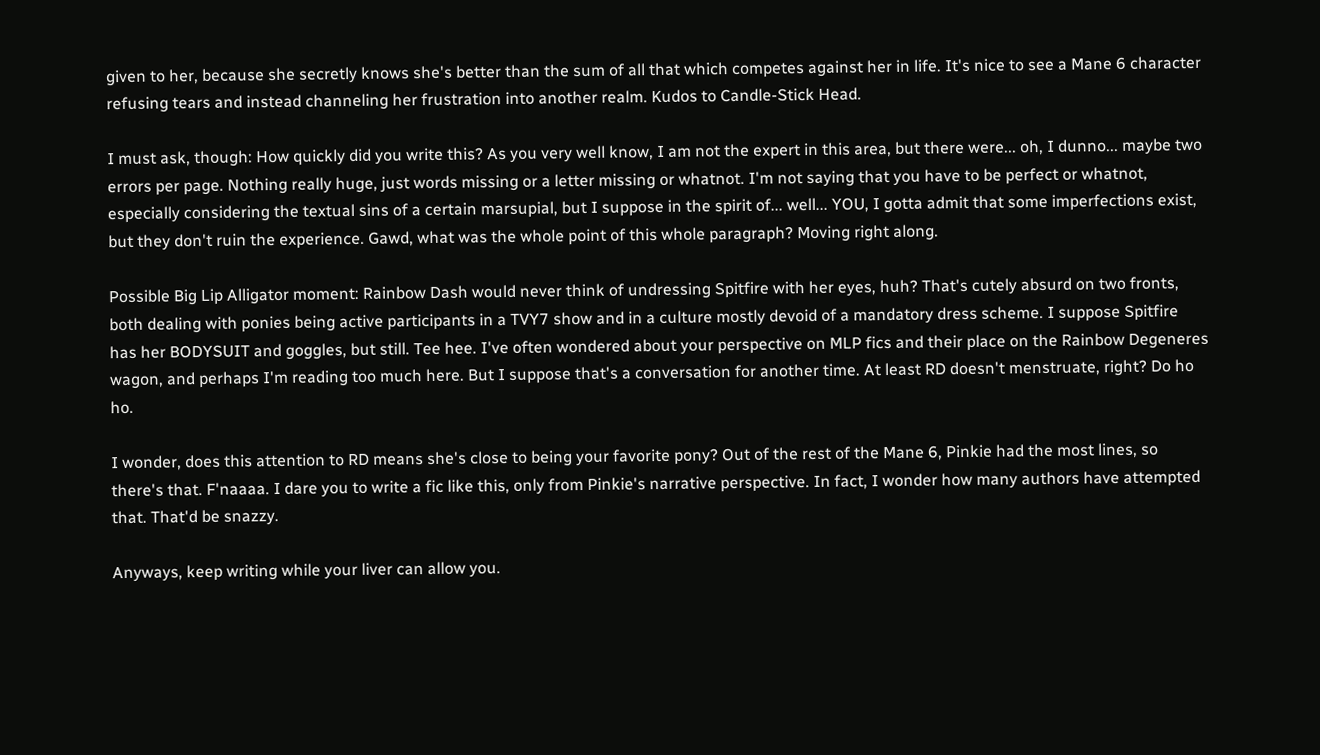given to her, because she secretly knows she's better than the sum of all that which competes against her in life. It's nice to see a Mane 6 character refusing tears and instead channeling her frustration into another realm. Kudos to Candle-Stick Head.

I must ask, though: How quickly did you write this? As you very well know, I am not the expert in this area, but there were... oh, I dunno... maybe two errors per page. Nothing really huge, just words missing or a letter missing or whatnot. I'm not saying that you have to be perfect or whatnot, especially considering the textual sins of a certain marsupial, but I suppose in the spirit of... well... YOU, I gotta admit that some imperfections exist, but they don't ruin the experience. Gawd, what was the whole point of this whole paragraph? Moving right along.

Possible Big Lip Alligator moment: Rainbow Dash would never think of undressing Spitfire with her eyes, huh? That's cutely absurd on two fronts, both dealing with ponies being active participants in a TVY7 show and in a culture mostly devoid of a mandatory dress scheme. I suppose Spitfire has her BODYSUIT and goggles, but still. Tee hee. I've often wondered about your perspective on MLP fics and their place on the Rainbow Degeneres wagon, and perhaps I'm reading too much here. But I suppose that's a conversation for another time. At least RD doesn't menstruate, right? Do ho ho.

I wonder, does this attention to RD means she's close to being your favorite pony? Out of the rest of the Mane 6, Pinkie had the most lines, so there's that. F'naaaa. I dare you to write a fic like this, only from Pinkie's narrative perspective. In fact, I wonder how many authors have attempted that. That'd be snazzy.

Anyways, keep writing while your liver can allow you.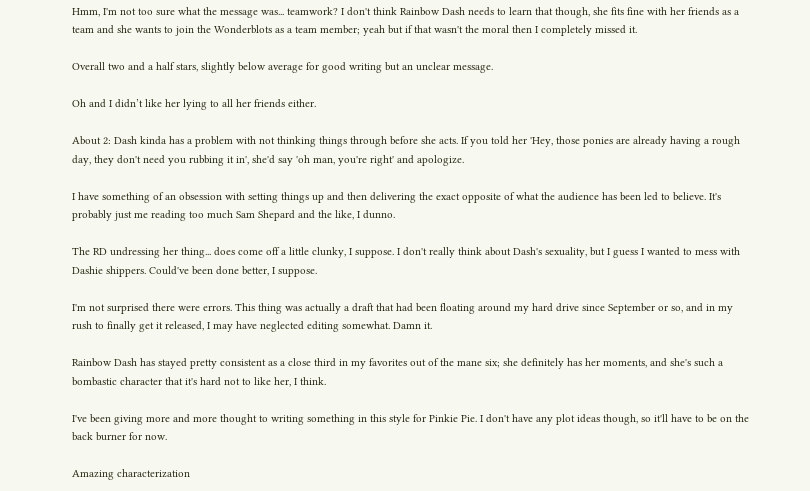Hmm, I'm not too sure what the message was... teamwork? I don't think Rainbow Dash needs to learn that though, she fits fine with her friends as a team and she wants to join the Wonderblots as a team member; yeah but if that wasn't the moral then I completely missed it.

Overall two and a half stars, slightly below average for good writing but an unclear message.

Oh and I didn’t like her lying to all her friends either.

About 2: Dash kinda has a problem with not thinking things through before she acts. If you told her 'Hey, those ponies are already having a rough day, they don't need you rubbing it in', she'd say 'oh man, you're right' and apologize.

I have something of an obsession with setting things up and then delivering the exact opposite of what the audience has been led to believe. It's probably just me reading too much Sam Shepard and the like, I dunno.

The RD undressing her thing... does come off a little clunky, I suppose. I don't really think about Dash's sexuality, but I guess I wanted to mess with Dashie shippers. Could've been done better, I suppose.

I'm not surprised there were errors. This thing was actually a draft that had been floating around my hard drive since September or so, and in my rush to finally get it released, I may have neglected editing somewhat. Damn it.

Rainbow Dash has stayed pretty consistent as a close third in my favorites out of the mane six; she definitely has her moments, and she's such a bombastic character that it's hard not to like her, I think.

I've been giving more and more thought to writing something in this style for Pinkie Pie. I don't have any plot ideas though, so it'll have to be on the back burner for now.

Amazing characterization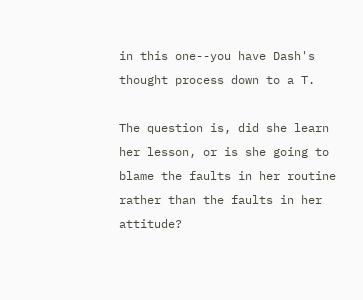in this one--you have Dash's thought process down to a T.

The question is, did she learn her lesson, or is she going to blame the faults in her routine rather than the faults in her attitude?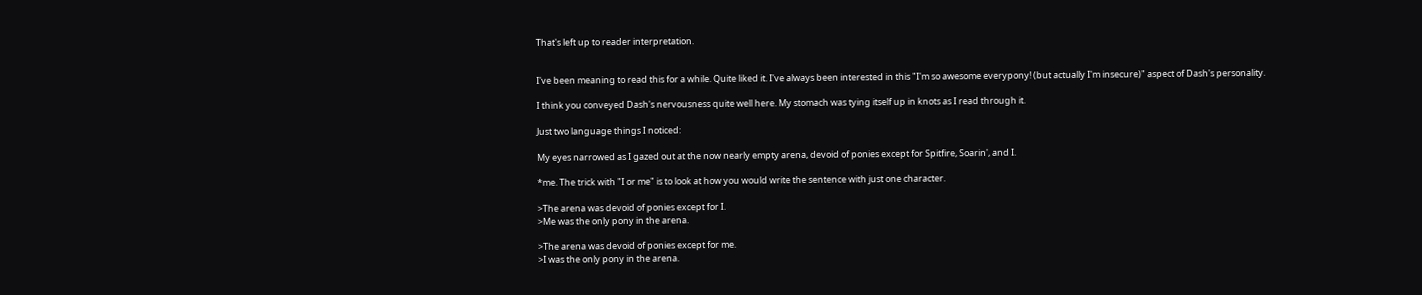That's left up to reader interpretation.


I've been meaning to read this for a while. Quite liked it. I've always been interested in this "I'm so awesome everypony! (but actually I'm insecure)" aspect of Dash's personality.

I think you conveyed Dash's nervousness quite well here. My stomach was tying itself up in knots as I read through it.

Just two language things I noticed:

My eyes narrowed as I gazed out at the now nearly empty arena, devoid of ponies except for Spitfire, Soarin', and I.

*me. The trick with "I or me" is to look at how you would write the sentence with just one character.

>The arena was devoid of ponies except for I.
>Me was the only pony in the arena.

>The arena was devoid of ponies except for me.
>I was the only pony in the arena.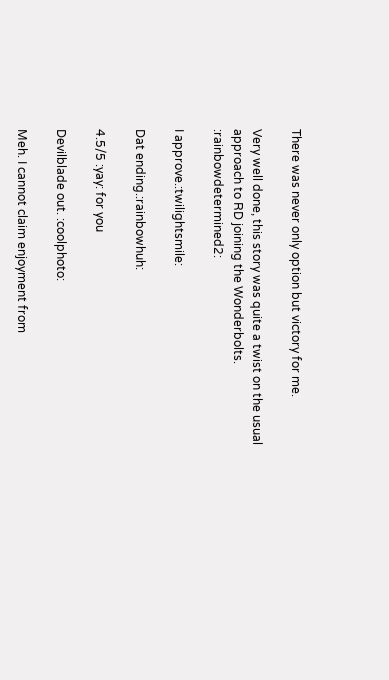There was never only option but victory for me.

Very well done, this story was quite a twist on the usual approach to RD joining the Wonderbolts. :rainbowdetermined2:

I approve.:twilightsmile:

Dat ending.:rainbowhuh:

4.5/5 :yay: for you

Devilblade out. :coolphoto:

Meh. I cannot claim enjoyment from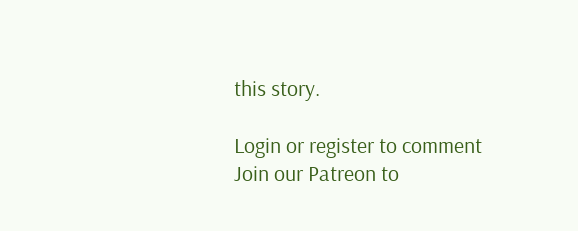this story.

Login or register to comment
Join our Patreon to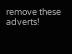remove these adverts!